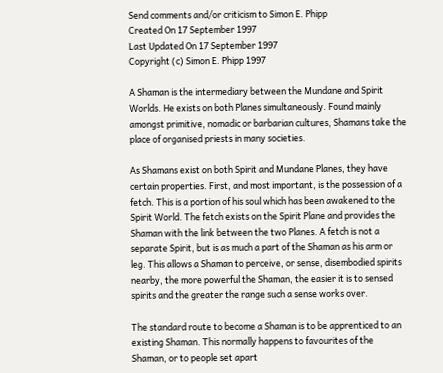Send comments and/or criticism to Simon E. Phipp
Created On 17 September 1997
Last Updated On 17 September 1997
Copyright (c) Simon E. Phipp 1997

A Shaman is the intermediary between the Mundane and Spirit Worlds. He exists on both Planes simultaneously. Found mainly amongst primitive, nomadic or barbarian cultures, Shamans take the place of organised priests in many societies.

As Shamans exist on both Spirit and Mundane Planes, they have certain properties. First, and most important, is the possession of a fetch. This is a portion of his soul which has been awakened to the Spirit World. The fetch exists on the Spirit Plane and provides the Shaman with the link between the two Planes. A fetch is not a separate Spirit, but is as much a part of the Shaman as his arm or leg. This allows a Shaman to perceive, or sense, disembodied spirits nearby, the more powerful the Shaman, the easier it is to sensed spirits and the greater the range such a sense works over.

The standard route to become a Shaman is to be apprenticed to an existing Shaman. This normally happens to favourites of the Shaman, or to people set apart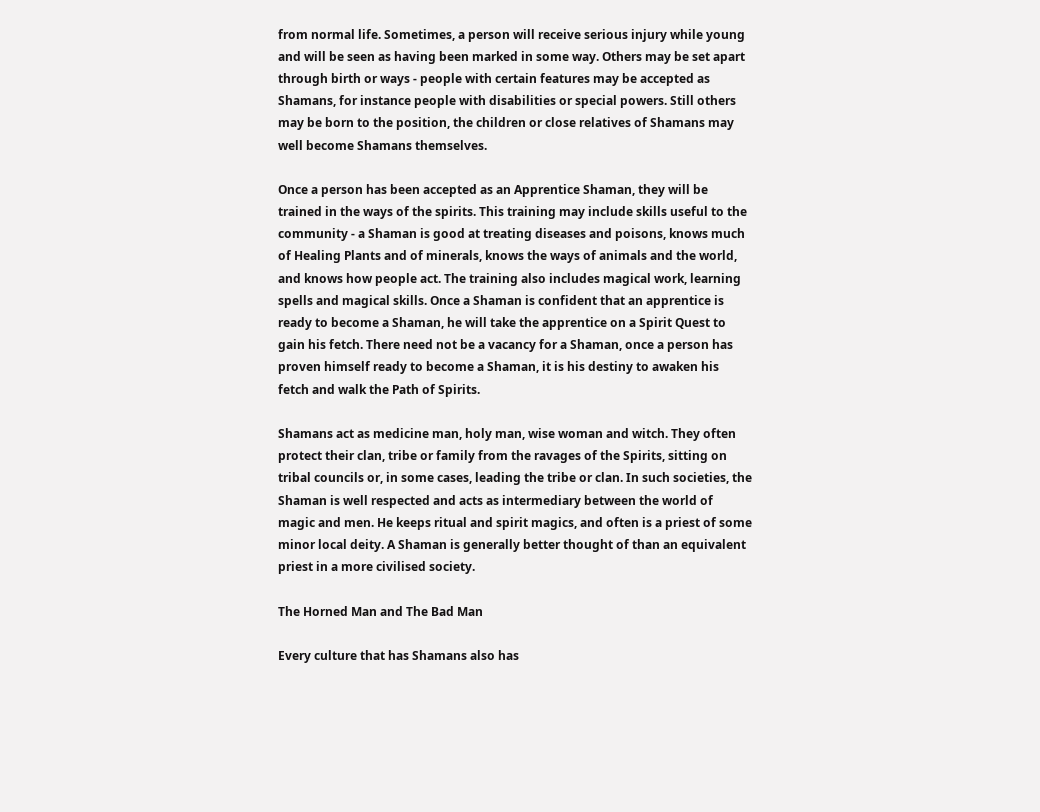from normal life. Sometimes, a person will receive serious injury while young and will be seen as having been marked in some way. Others may be set apart through birth or ways - people with certain features may be accepted as Shamans, for instance people with disabilities or special powers. Still others may be born to the position, the children or close relatives of Shamans may well become Shamans themselves.

Once a person has been accepted as an Apprentice Shaman, they will be trained in the ways of the spirits. This training may include skills useful to the community - a Shaman is good at treating diseases and poisons, knows much of Healing Plants and of minerals, knows the ways of animals and the world, and knows how people act. The training also includes magical work, learning spells and magical skills. Once a Shaman is confident that an apprentice is ready to become a Shaman, he will take the apprentice on a Spirit Quest to gain his fetch. There need not be a vacancy for a Shaman, once a person has proven himself ready to become a Shaman, it is his destiny to awaken his fetch and walk the Path of Spirits.

Shamans act as medicine man, holy man, wise woman and witch. They often protect their clan, tribe or family from the ravages of the Spirits, sitting on tribal councils or, in some cases, leading the tribe or clan. In such societies, the Shaman is well respected and acts as intermediary between the world of magic and men. He keeps ritual and spirit magics, and often is a priest of some minor local deity. A Shaman is generally better thought of than an equivalent priest in a more civilised society.

The Horned Man and The Bad Man

Every culture that has Shamans also has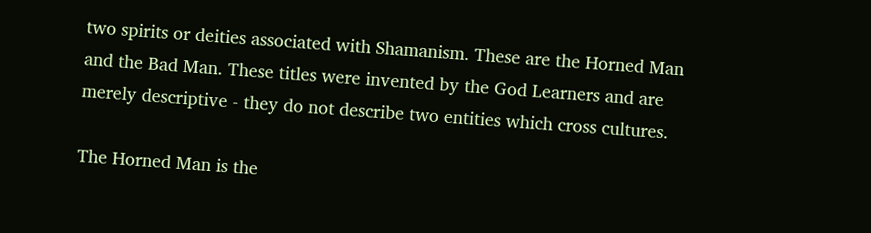two spirits or deities associated with Shamanism. These are the Horned Man and the Bad Man. These titles were invented by the God Learners and are merely descriptive - they do not describe two entities which cross cultures.

The Horned Man is the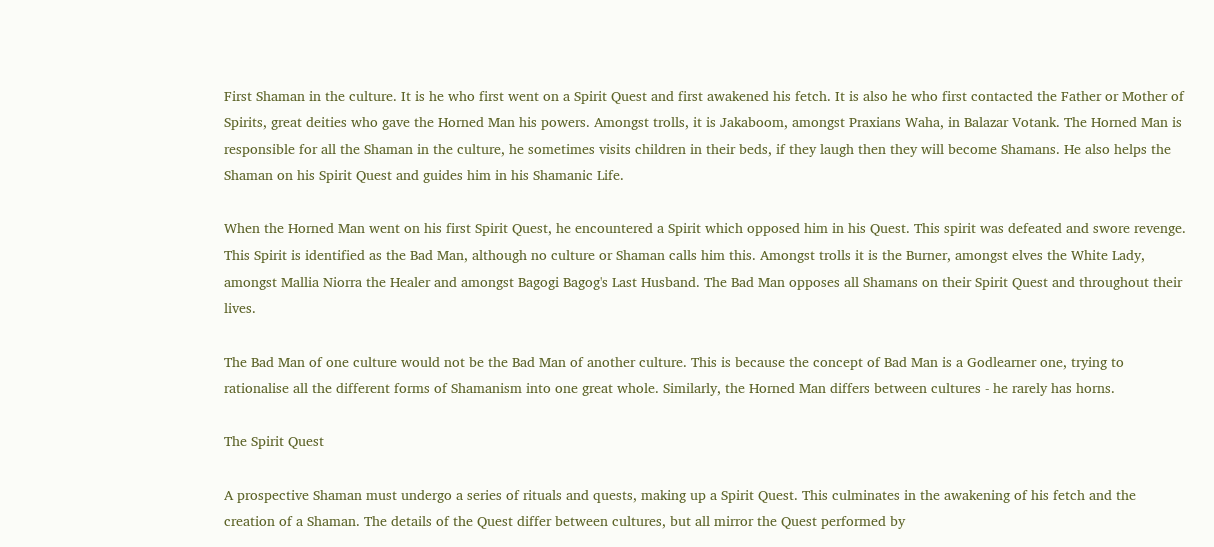First Shaman in the culture. It is he who first went on a Spirit Quest and first awakened his fetch. It is also he who first contacted the Father or Mother of Spirits, great deities who gave the Horned Man his powers. Amongst trolls, it is Jakaboom, amongst Praxians Waha, in Balazar Votank. The Horned Man is responsible for all the Shaman in the culture, he sometimes visits children in their beds, if they laugh then they will become Shamans. He also helps the Shaman on his Spirit Quest and guides him in his Shamanic Life.

When the Horned Man went on his first Spirit Quest, he encountered a Spirit which opposed him in his Quest. This spirit was defeated and swore revenge. This Spirit is identified as the Bad Man, although no culture or Shaman calls him this. Amongst trolls it is the Burner, amongst elves the White Lady, amongst Mallia Niorra the Healer and amongst Bagogi Bagog's Last Husband. The Bad Man opposes all Shamans on their Spirit Quest and throughout their lives.

The Bad Man of one culture would not be the Bad Man of another culture. This is because the concept of Bad Man is a Godlearner one, trying to rationalise all the different forms of Shamanism into one great whole. Similarly, the Horned Man differs between cultures - he rarely has horns.

The Spirit Quest

A prospective Shaman must undergo a series of rituals and quests, making up a Spirit Quest. This culminates in the awakening of his fetch and the creation of a Shaman. The details of the Quest differ between cultures, but all mirror the Quest performed by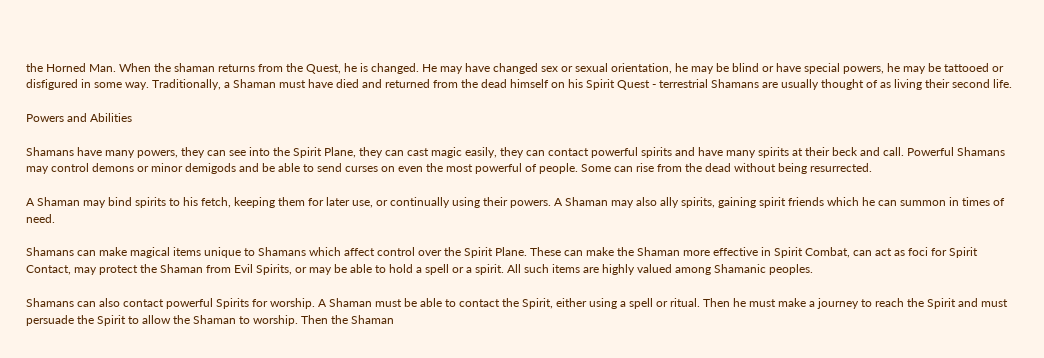the Horned Man. When the shaman returns from the Quest, he is changed. He may have changed sex or sexual orientation, he may be blind or have special powers, he may be tattooed or disfigured in some way. Traditionally, a Shaman must have died and returned from the dead himself on his Spirit Quest - terrestrial Shamans are usually thought of as living their second life.

Powers and Abilities

Shamans have many powers, they can see into the Spirit Plane, they can cast magic easily, they can contact powerful spirits and have many spirits at their beck and call. Powerful Shamans may control demons or minor demigods and be able to send curses on even the most powerful of people. Some can rise from the dead without being resurrected.

A Shaman may bind spirits to his fetch, keeping them for later use, or continually using their powers. A Shaman may also ally spirits, gaining spirit friends which he can summon in times of need.

Shamans can make magical items unique to Shamans which affect control over the Spirit Plane. These can make the Shaman more effective in Spirit Combat, can act as foci for Spirit Contact, may protect the Shaman from Evil Spirits, or may be able to hold a spell or a spirit. All such items are highly valued among Shamanic peoples.

Shamans can also contact powerful Spirits for worship. A Shaman must be able to contact the Spirit, either using a spell or ritual. Then he must make a journey to reach the Spirit and must persuade the Spirit to allow the Shaman to worship. Then the Shaman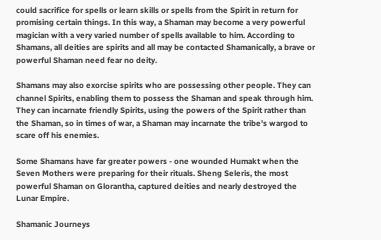could sacrifice for spells or learn skills or spells from the Spirit in return for promising certain things. In this way, a Shaman may become a very powerful magician with a very varied number of spells available to him. According to Shamans, all deities are spirits and all may be contacted Shamanically, a brave or powerful Shaman need fear no deity.

Shamans may also exorcise spirits who are possessing other people. They can channel Spirits, enabling them to possess the Shaman and speak through him. They can incarnate friendly Spirits, using the powers of the Spirit rather than the Shaman, so in times of war, a Shaman may incarnate the tribe's wargod to scare off his enemies.

Some Shamans have far greater powers - one wounded Humakt when the Seven Mothers were preparing for their rituals. Sheng Seleris, the most powerful Shaman on Glorantha, captured deities and nearly destroyed the Lunar Empire.

Shamanic Journeys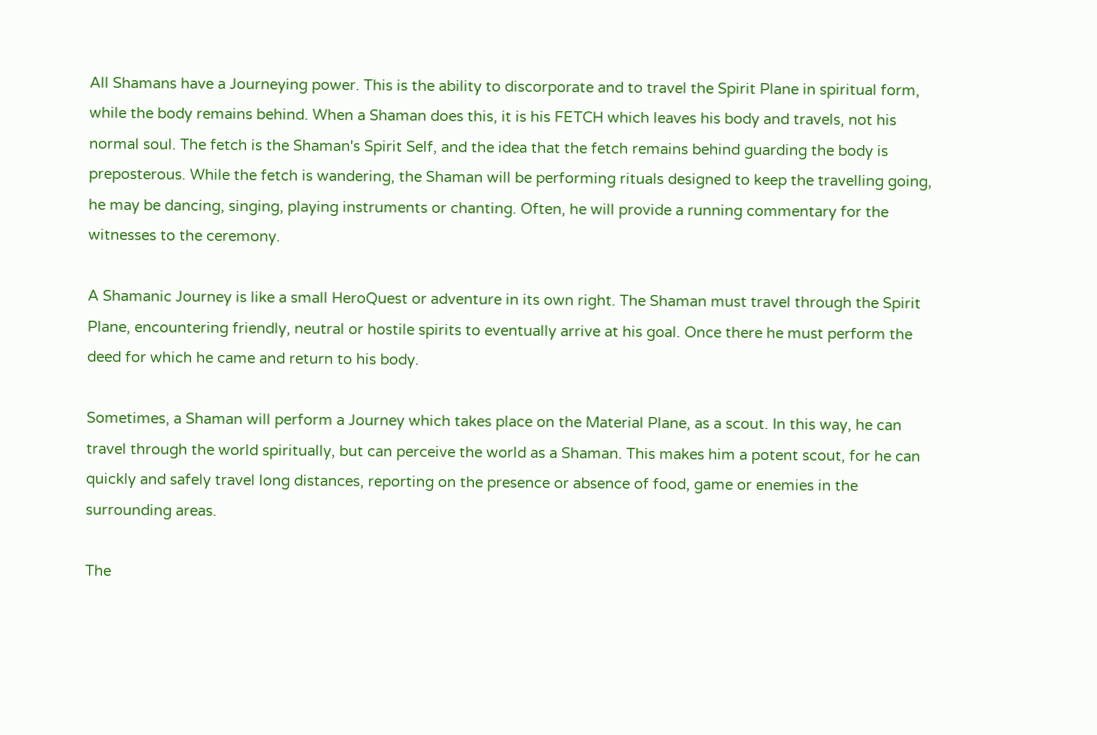All Shamans have a Journeying power. This is the ability to discorporate and to travel the Spirit Plane in spiritual form, while the body remains behind. When a Shaman does this, it is his FETCH which leaves his body and travels, not his normal soul. The fetch is the Shaman's Spirit Self, and the idea that the fetch remains behind guarding the body is preposterous. While the fetch is wandering, the Shaman will be performing rituals designed to keep the travelling going, he may be dancing, singing, playing instruments or chanting. Often, he will provide a running commentary for the witnesses to the ceremony.

A Shamanic Journey is like a small HeroQuest or adventure in its own right. The Shaman must travel through the Spirit Plane, encountering friendly, neutral or hostile spirits to eventually arrive at his goal. Once there he must perform the deed for which he came and return to his body.

Sometimes, a Shaman will perform a Journey which takes place on the Material Plane, as a scout. In this way, he can travel through the world spiritually, but can perceive the world as a Shaman. This makes him a potent scout, for he can quickly and safely travel long distances, reporting on the presence or absence of food, game or enemies in the surrounding areas.

The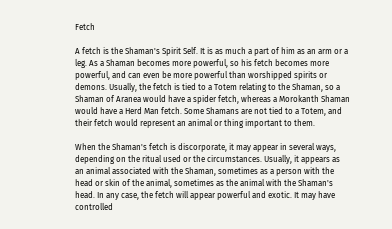Fetch

A fetch is the Shaman's Spirit Self. It is as much a part of him as an arm or a leg. As a Shaman becomes more powerful, so his fetch becomes more powerful, and can even be more powerful than worshipped spirits or demons. Usually, the fetch is tied to a Totem relating to the Shaman, so a Shaman of Aranea would have a spider fetch, whereas a Morokanth Shaman would have a Herd Man fetch. Some Shamans are not tied to a Totem, and their fetch would represent an animal or thing important to them.

When the Shaman's fetch is discorporate, it may appear in several ways, depending on the ritual used or the circumstances. Usually, it appears as an animal associated with the Shaman, sometimes as a person with the head or skin of the animal, sometimes as the animal with the Shaman's head. In any case, the fetch will appear powerful and exotic. It may have controlled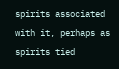spirits associated with it, perhaps as spirits tied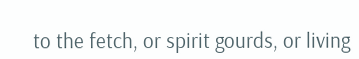to the fetch, or spirit gourds, or living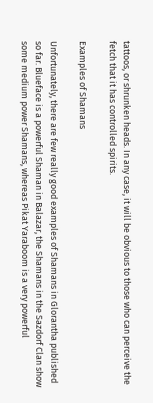tattoos, or shrunken heads. In any case, it will be obvious to those who can perceive the fetch that it has controlled spirits.

Examples of Shamans

Unfortunately, there are few really good examples of Shamans in Glorantha published so far. Blueface is a powerful Shaman in Balazar, the Shamans in the Sazdorf Clan show some medium power Shamans, whereas Pikat Yaraboom is a very powerful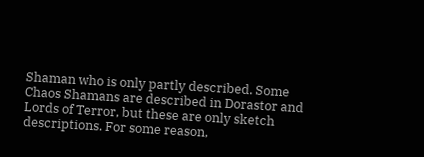Shaman who is only partly described. Some Chaos Shamans are described in Dorastor and Lords of Terror, but these are only sketch descriptions. For some reason,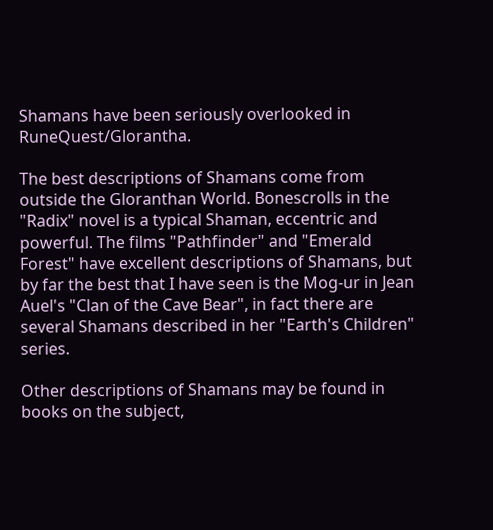Shamans have been seriously overlooked in RuneQuest/Glorantha.

The best descriptions of Shamans come from outside the Gloranthan World. Bonescrolls in the "Radix" novel is a typical Shaman, eccentric and powerful. The films "Pathfinder" and "Emerald Forest" have excellent descriptions of Shamans, but by far the best that I have seen is the Mog-ur in Jean Auel's "Clan of the Cave Bear", in fact there are several Shamans described in her "Earth's Children" series.

Other descriptions of Shamans may be found in books on the subject,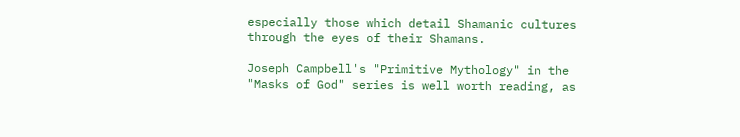especially those which detail Shamanic cultures through the eyes of their Shamans.

Joseph Campbell's "Primitive Mythology" in the "Masks of God" series is well worth reading, as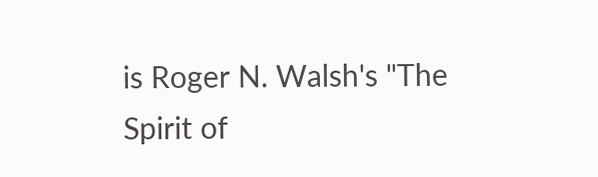is Roger N. Walsh's "The Spirit of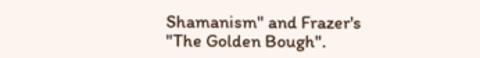Shamanism" and Frazer's "The Golden Bough".